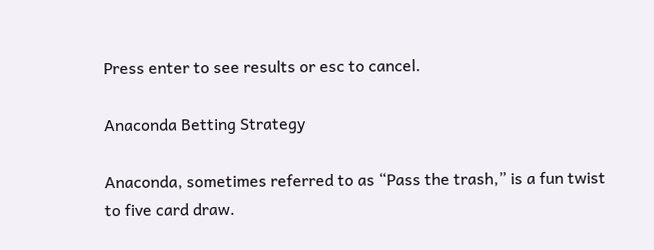Press enter to see results or esc to cancel.

Anaconda Betting Strategy

Anaconda, sometimes referred to as “Pass the trash,” is a fun twist to five card draw.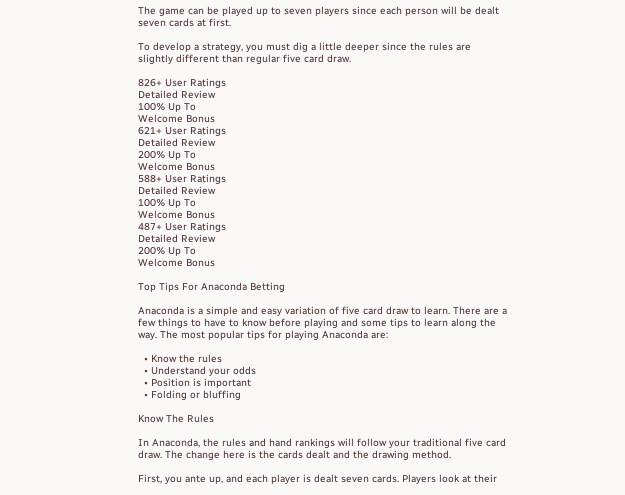The game can be played up to seven players since each person will be dealt seven cards at first.

To develop a strategy, you must dig a little deeper since the rules are slightly different than regular five card draw.

826+ User Ratings
Detailed Review
100% Up To
Welcome Bonus
621+ User Ratings
Detailed Review
200% Up To
Welcome Bonus
588+ User Ratings
Detailed Review
100% Up To
Welcome Bonus
487+ User Ratings
Detailed Review
200% Up To
Welcome Bonus

Top Tips For Anaconda Betting

Anaconda is a simple and easy variation of five card draw to learn. There are a few things to have to know before playing and some tips to learn along the way. The most popular tips for playing Anaconda are:

  • Know the rules
  • Understand your odds
  • Position is important
  • Folding or bluffing

Know The Rules

In Anaconda, the rules and hand rankings will follow your traditional five card draw. The change here is the cards dealt and the drawing method.

First, you ante up, and each player is dealt seven cards. Players look at their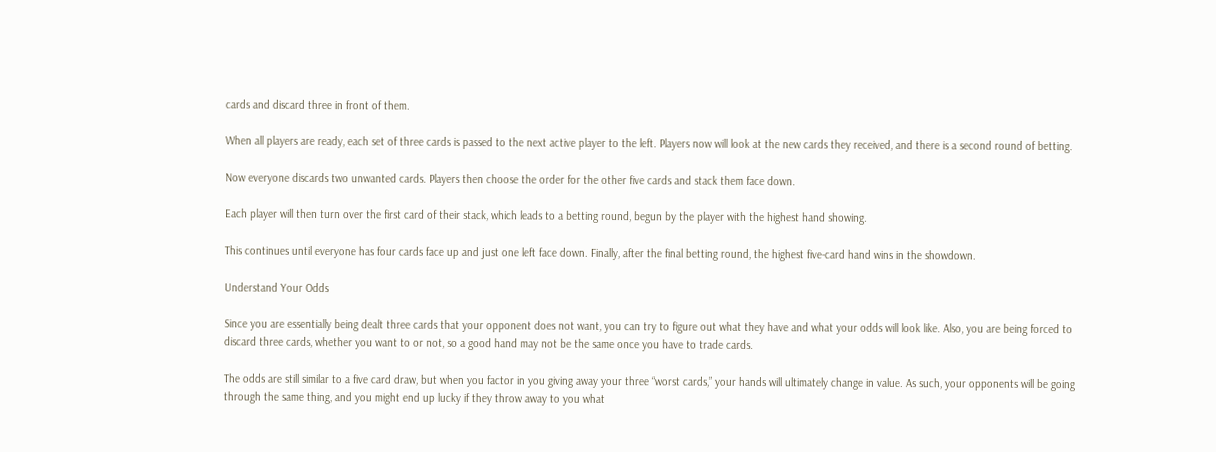cards and discard three in front of them.

When all players are ready, each set of three cards is passed to the next active player to the left. Players now will look at the new cards they received, and there is a second round of betting.

Now everyone discards two unwanted cards. Players then choose the order for the other five cards and stack them face down.

Each player will then turn over the first card of their stack, which leads to a betting round, begun by the player with the highest hand showing.

This continues until everyone has four cards face up and just one left face down. Finally, after the final betting round, the highest five-card hand wins in the showdown.

Understand Your Odds

Since you are essentially being dealt three cards that your opponent does not want, you can try to figure out what they have and what your odds will look like. Also, you are being forced to discard three cards, whether you want to or not, so a good hand may not be the same once you have to trade cards.

The odds are still similar to a five card draw, but when you factor in you giving away your three “worst cards,” your hands will ultimately change in value. As such, your opponents will be going through the same thing, and you might end up lucky if they throw away to you what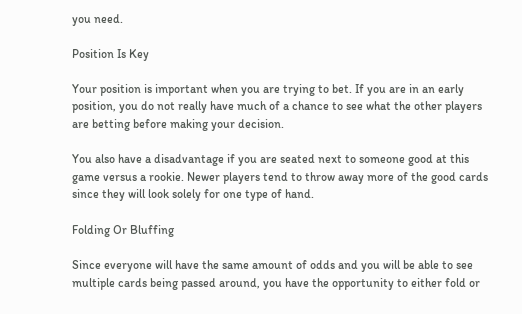you need.

Position Is Key

Your position is important when you are trying to bet. If you are in an early position, you do not really have much of a chance to see what the other players are betting before making your decision.

You also have a disadvantage if you are seated next to someone good at this game versus a rookie. Newer players tend to throw away more of the good cards since they will look solely for one type of hand.

Folding Or Bluffing

Since everyone will have the same amount of odds and you will be able to see multiple cards being passed around, you have the opportunity to either fold or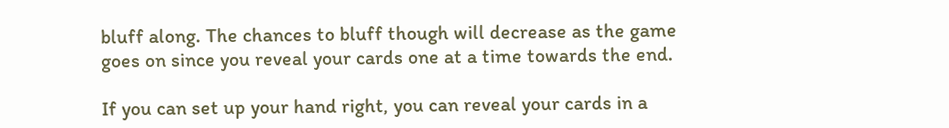bluff along. The chances to bluff though will decrease as the game goes on since you reveal your cards one at a time towards the end.

If you can set up your hand right, you can reveal your cards in a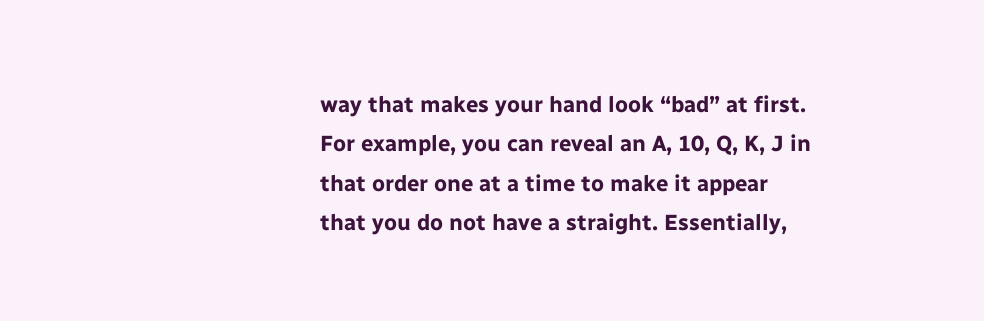way that makes your hand look “bad” at first. For example, you can reveal an A, 10, Q, K, J in that order one at a time to make it appear that you do not have a straight. Essentially,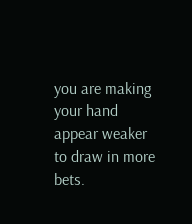you are making your hand appear weaker to draw in more bets.